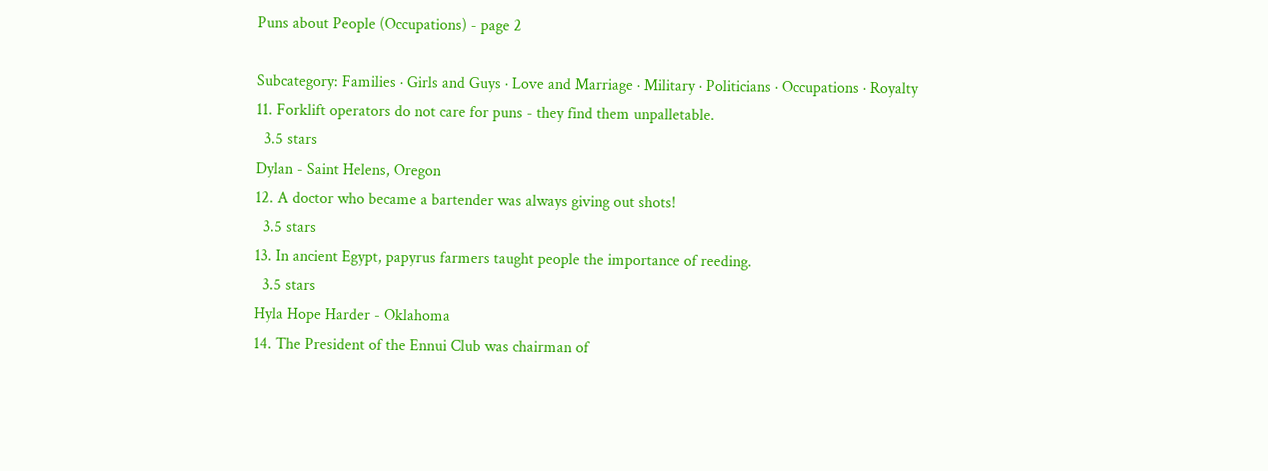Puns about People (Occupations) - page 2

Subcategory: Families · Girls and Guys · Love and Marriage · Military · Politicians · Occupations · Royalty
11. Forklift operators do not care for puns - they find them unpalletable.
  3.5 stars
Dylan - Saint Helens, Oregon
12. A doctor who became a bartender was always giving out shots!
  3.5 stars
13. In ancient Egypt, papyrus farmers taught people the importance of reeding.
  3.5 stars
Hyla Hope Harder - Oklahoma
14. The President of the Ennui Club was chairman of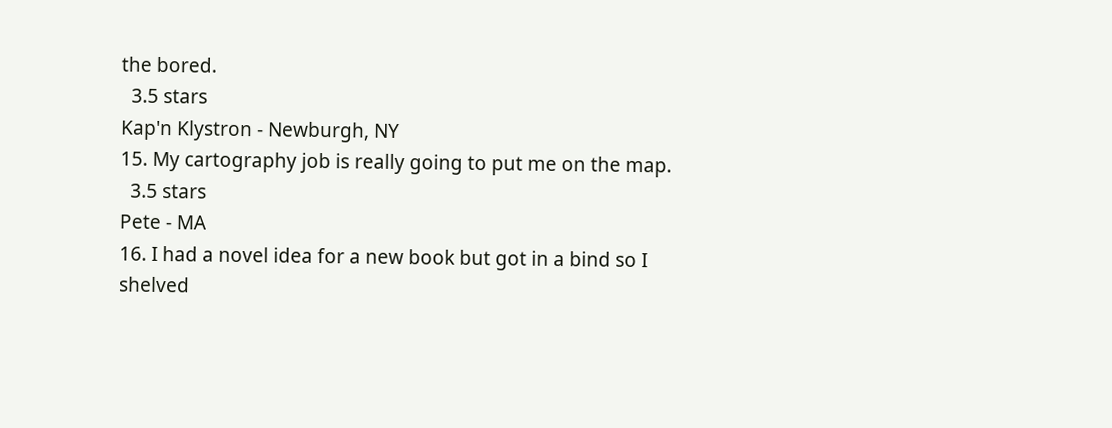the bored.
  3.5 stars
Kap'n Klystron - Newburgh, NY
15. My cartography job is really going to put me on the map.
  3.5 stars
Pete - MA
16. I had a novel idea for a new book but got in a bind so I shelved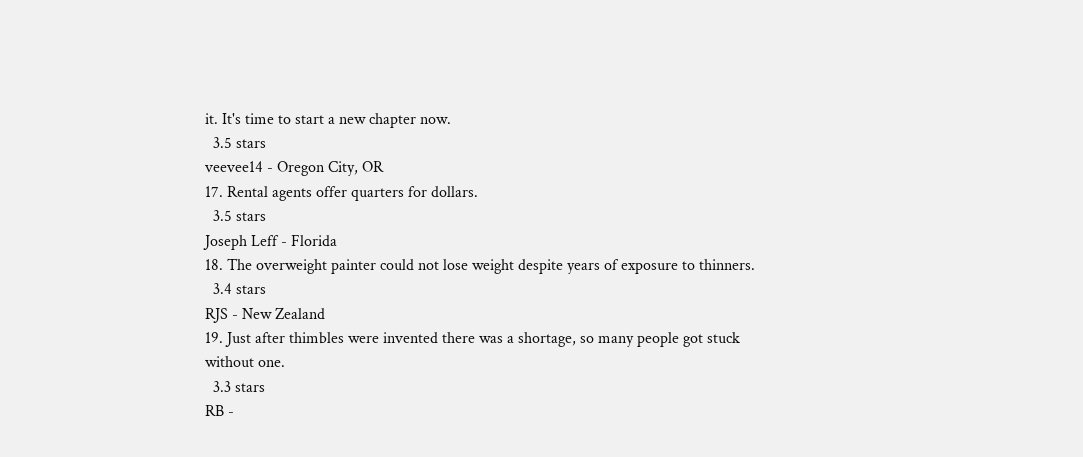it. It's time to start a new chapter now.
  3.5 stars
veevee14 - Oregon City, OR
17. Rental agents offer quarters for dollars.
  3.5 stars
Joseph Leff - Florida
18. The overweight painter could not lose weight despite years of exposure to thinners.
  3.4 stars
RJS - New Zealand
19. Just after thimbles were invented there was a shortage, so many people got stuck without one.
  3.3 stars
RB -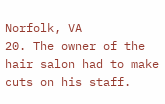Norfolk, VA
20. The owner of the hair salon had to make cuts on his staff.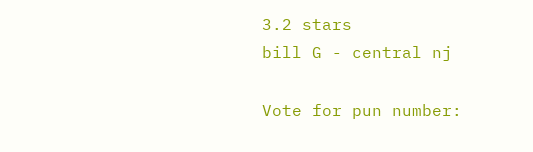3.2 stars
bill G - central nj

Vote for pun number: